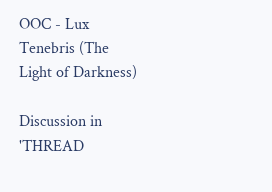OOC - Lux Tenebris (The Light of Darkness)

Discussion in 'THREAD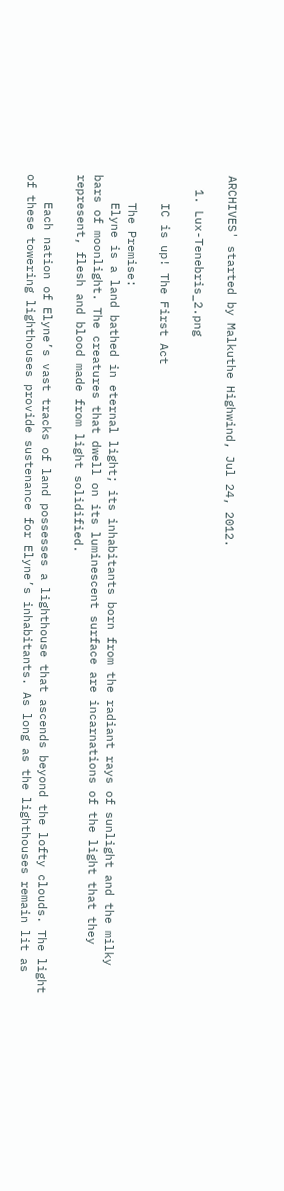ARCHIVES' started by Malkuthe Highwind, Jul 24, 2012.

  1. Lux-Tenebris_2.png

    IC is up! The First Act

    The Premise:
    Elyne is a land bathed in eternal light; its inhabitants born from the radiant rays of sunlight and the milky bars of moonlight. The creatures that dwell on its luminescent surface are incarnations of the light that they represent, flesh and blood made from light solidified.

    Each nation of Elyne’s vast tracks of land possesses a lighthouse that ascends beyond the lofty clouds. The light of these towering lighthouses provide sustenance for Elyne’s inhabitants. As long as the lighthouses remain lit as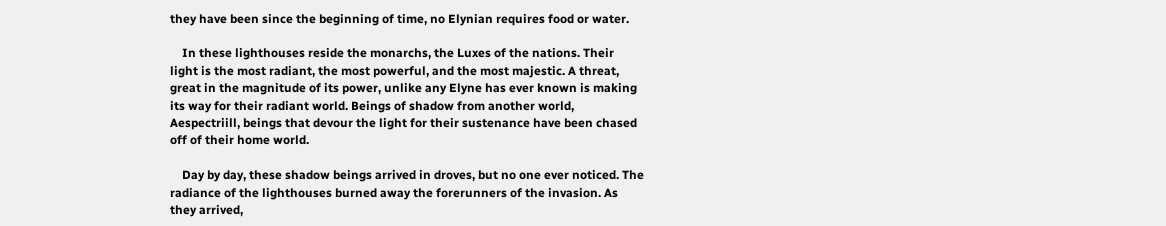they have been since the beginning of time, no Elynian requires food or water.

    In these lighthouses reside the monarchs, the Luxes of the nations. Their light is the most radiant, the most powerful, and the most majestic. A threat, great in the magnitude of its power, unlike any Elyne has ever known is making its way for their radiant world. Beings of shadow from another world, Aespectriill, beings that devour the light for their sustenance have been chased off of their home world.

    Day by day, these shadow beings arrived in droves, but no one ever noticed. The radiance of the lighthouses burned away the forerunners of the invasion. As they arrived,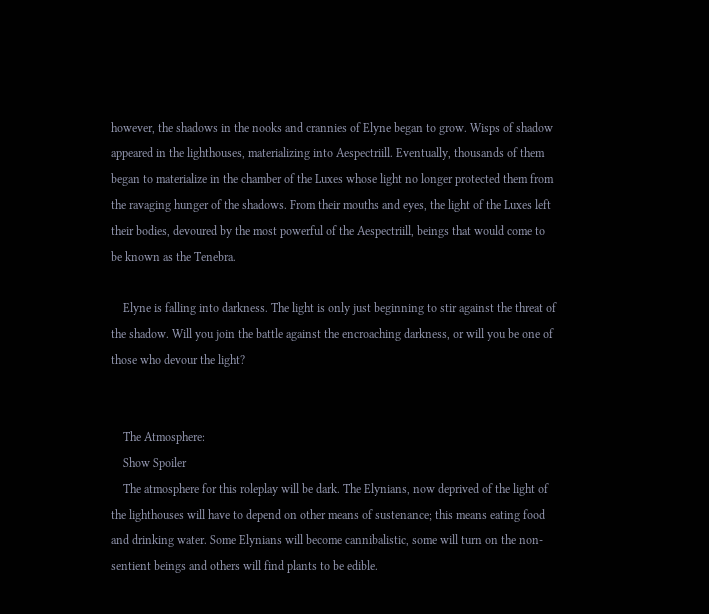however, the shadows in the nooks and crannies of Elyne began to grow. Wisps of shadow appeared in the lighthouses, materializing into Aespectriill. Eventually, thousands of them began to materialize in the chamber of the Luxes whose light no longer protected them from the ravaging hunger of the shadows. From their mouths and eyes, the light of the Luxes left their bodies, devoured by the most powerful of the Aespectriill, beings that would come to be known as the Tenebra.

    Elyne is falling into darkness. The light is only just beginning to stir against the threat of the shadow. Will you join the battle against the encroaching darkness, or will you be one of those who devour the light?


    The Atmosphere:
    Show Spoiler
    The atmosphere for this roleplay will be dark. The Elynians, now deprived of the light of the lighthouses will have to depend on other means of sustenance; this means eating food and drinking water. Some Elynians will become cannibalistic, some will turn on the non-sentient beings and others will find plants to be edible.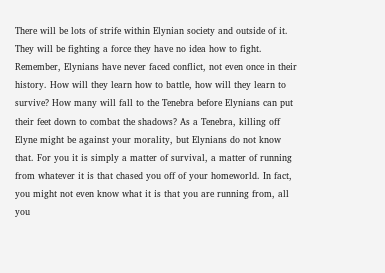There will be lots of strife within Elynian society and outside of it. They will be fighting a force they have no idea how to fight. Remember, Elynians have never faced conflict, not even once in their history. How will they learn how to battle, how will they learn to survive? How many will fall to the Tenebra before Elynians can put their feet down to combat the shadows? As a Tenebra, killing off Elyne might be against your morality, but Elynians do not know that. For you it is simply a matter of survival, a matter of running from whatever it is that chased you off of your homeworld. In fact, you might not even know what it is that you are running from, all you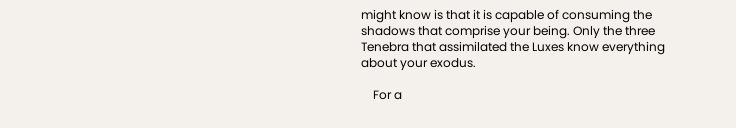might know is that it is capable of consuming the shadows that comprise your being. Only the three Tenebra that assimilated the Luxes know everything about your exodus.

    For a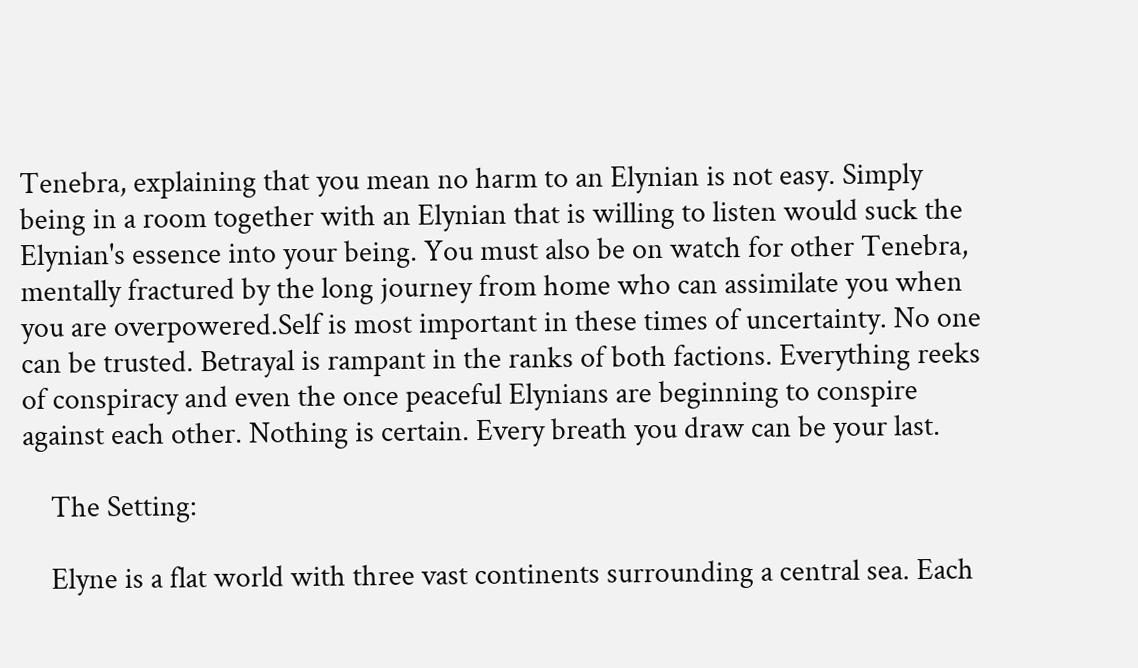Tenebra, explaining that you mean no harm to an Elynian is not easy. Simply being in a room together with an Elynian that is willing to listen would suck the Elynian's essence into your being. You must also be on watch for other Tenebra, mentally fractured by the long journey from home who can assimilate you when you are overpowered.Self is most important in these times of uncertainty. No one can be trusted. Betrayal is rampant in the ranks of both factions. Everything reeks of conspiracy and even the once peaceful Elynians are beginning to conspire against each other. Nothing is certain. Every breath you draw can be your last.

    The Setting:

    Elyne is a flat world with three vast continents surrounding a central sea. Each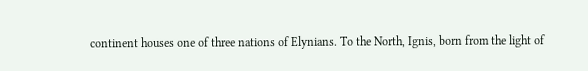continent houses one of three nations of Elynians. To the North, Ignis, born from the light of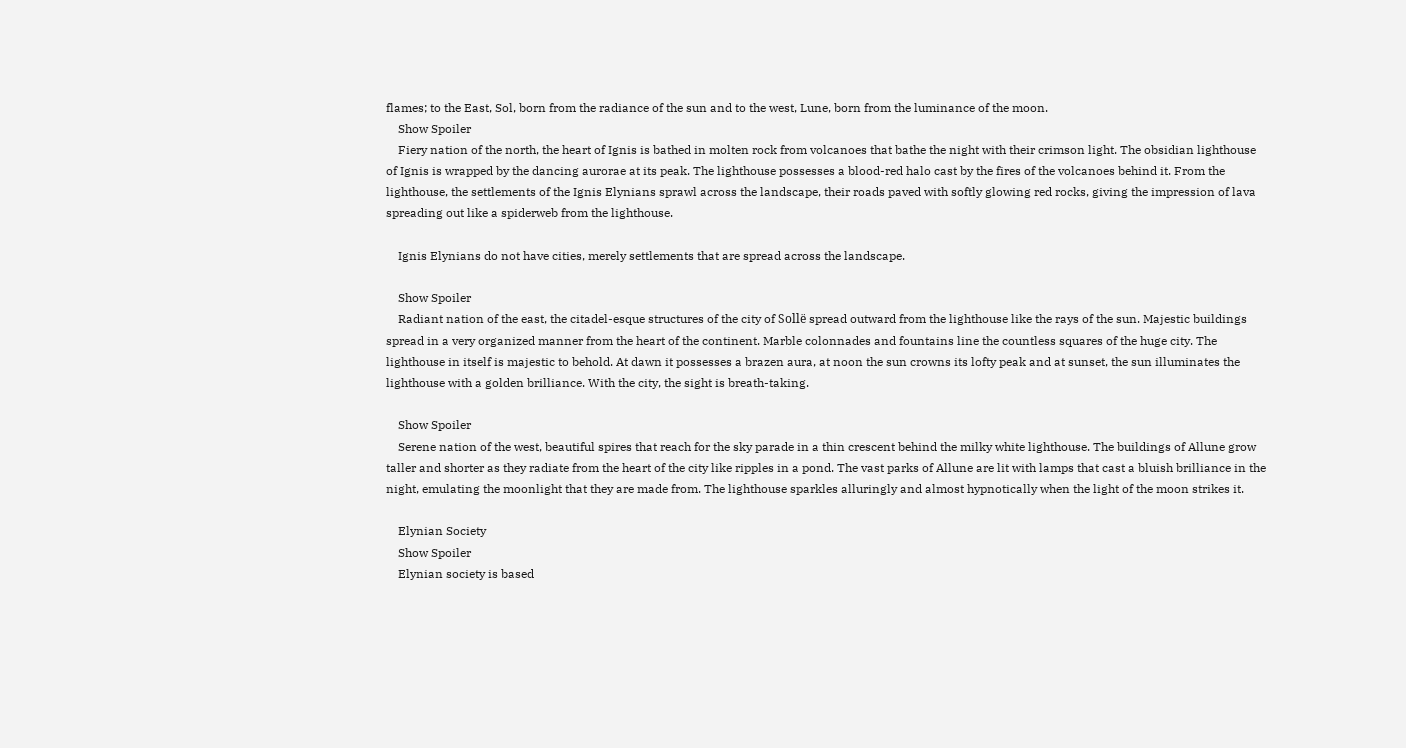flames; to the East, Sol, born from the radiance of the sun and to the west, Lune, born from the luminance of the moon.
    Show Spoiler
    Fiery nation of the north, the heart of Ignis is bathed in molten rock from volcanoes that bathe the night with their crimson light. The obsidian lighthouse of Ignis is wrapped by the dancing aurorae at its peak. The lighthouse possesses a blood-red halo cast by the fires of the volcanoes behind it. From the lighthouse, the settlements of the Ignis Elynians sprawl across the landscape, their roads paved with softly glowing red rocks, giving the impression of lava spreading out like a spiderweb from the lighthouse.

    Ignis Elynians do not have cities, merely settlements that are spread across the landscape.

    Show Spoiler
    Radiant nation of the east, the citadel-esque structures of the city of Sollë spread outward from the lighthouse like the rays of the sun. Majestic buildings spread in a very organized manner from the heart of the continent. Marble colonnades and fountains line the countless squares of the huge city. The lighthouse in itself is majestic to behold. At dawn it possesses a brazen aura, at noon the sun crowns its lofty peak and at sunset, the sun illuminates the lighthouse with a golden brilliance. With the city, the sight is breath-taking.

    Show Spoiler
    Serene nation of the west, beautiful spires that reach for the sky parade in a thin crescent behind the milky white lighthouse. The buildings of Allune grow taller and shorter as they radiate from the heart of the city like ripples in a pond. The vast parks of Allune are lit with lamps that cast a bluish brilliance in the night, emulating the moonlight that they are made from. The lighthouse sparkles alluringly and almost hypnotically when the light of the moon strikes it.

    Elynian Society
    Show Spoiler
    Elynian society is based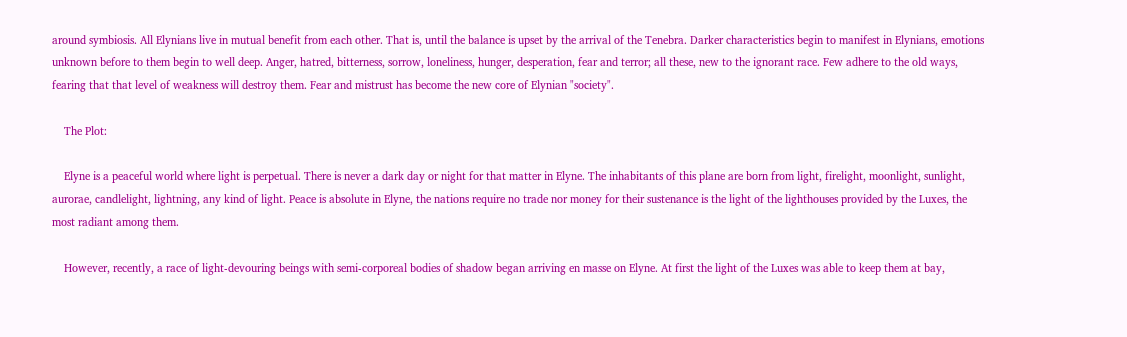around symbiosis. All Elynians live in mutual benefit from each other. That is, until the balance is upset by the arrival of the Tenebra. Darker characteristics begin to manifest in Elynians, emotions unknown before to them begin to well deep. Anger, hatred, bitterness, sorrow, loneliness, hunger, desperation, fear and terror; all these, new to the ignorant race. Few adhere to the old ways, fearing that that level of weakness will destroy them. Fear and mistrust has become the new core of Elynian "society".

    The Plot:

    Elyne is a peaceful world where light is perpetual. There is never a dark day or night for that matter in Elyne. The inhabitants of this plane are born from light, firelight, moonlight, sunlight, aurorae, candlelight, lightning, any kind of light. Peace is absolute in Elyne, the nations require no trade nor money for their sustenance is the light of the lighthouses provided by the Luxes, the most radiant among them.

    However, recently, a race of light-devouring beings with semi-corporeal bodies of shadow began arriving en masse on Elyne. At first the light of the Luxes was able to keep them at bay,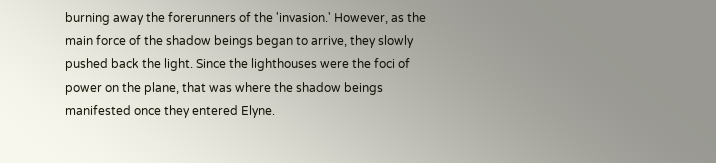burning away the forerunners of the 'invasion.' However, as the main force of the shadow beings began to arrive, they slowly pushed back the light. Since the lighthouses were the foci of power on the plane, that was where the shadow beings manifested once they entered Elyne.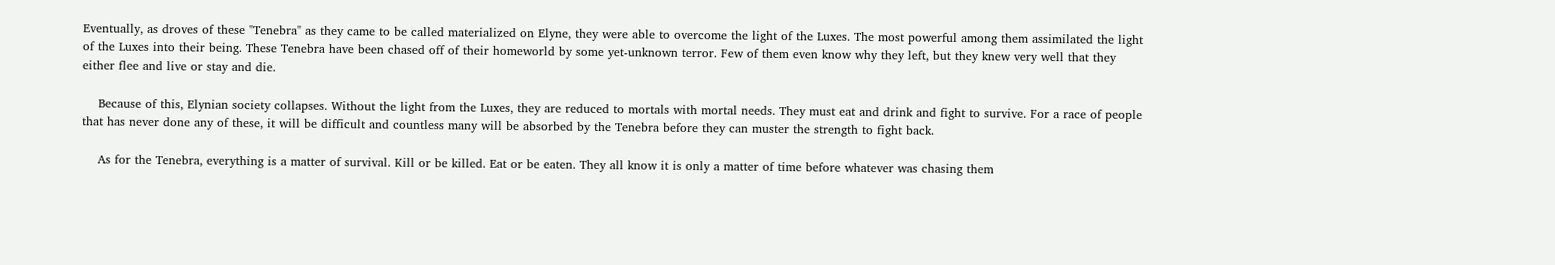Eventually, as droves of these "Tenebra" as they came to be called materialized on Elyne, they were able to overcome the light of the Luxes. The most powerful among them assimilated the light of the Luxes into their being. These Tenebra have been chased off of their homeworld by some yet-unknown terror. Few of them even know why they left, but they knew very well that they either flee and live or stay and die.

    Because of this, Elynian society collapses. Without the light from the Luxes, they are reduced to mortals with mortal needs. They must eat and drink and fight to survive. For a race of people that has never done any of these, it will be difficult and countless many will be absorbed by the Tenebra before they can muster the strength to fight back.

    As for the Tenebra, everything is a matter of survival. Kill or be killed. Eat or be eaten. They all know it is only a matter of time before whatever was chasing them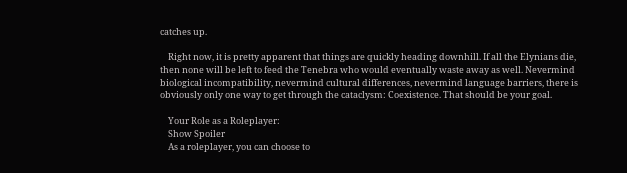catches up.

    Right now, it is pretty apparent that things are quickly heading downhill. If all the Elynians die, then none will be left to feed the Tenebra who would eventually waste away as well. Nevermind biological incompatibility, nevermind cultural differences, nevermind language barriers, there is obviously only one way to get through the cataclysm: Coexistence. That should be your goal.

    Your Role as a Roleplayer:
    Show Spoiler
    As a roleplayer, you can choose to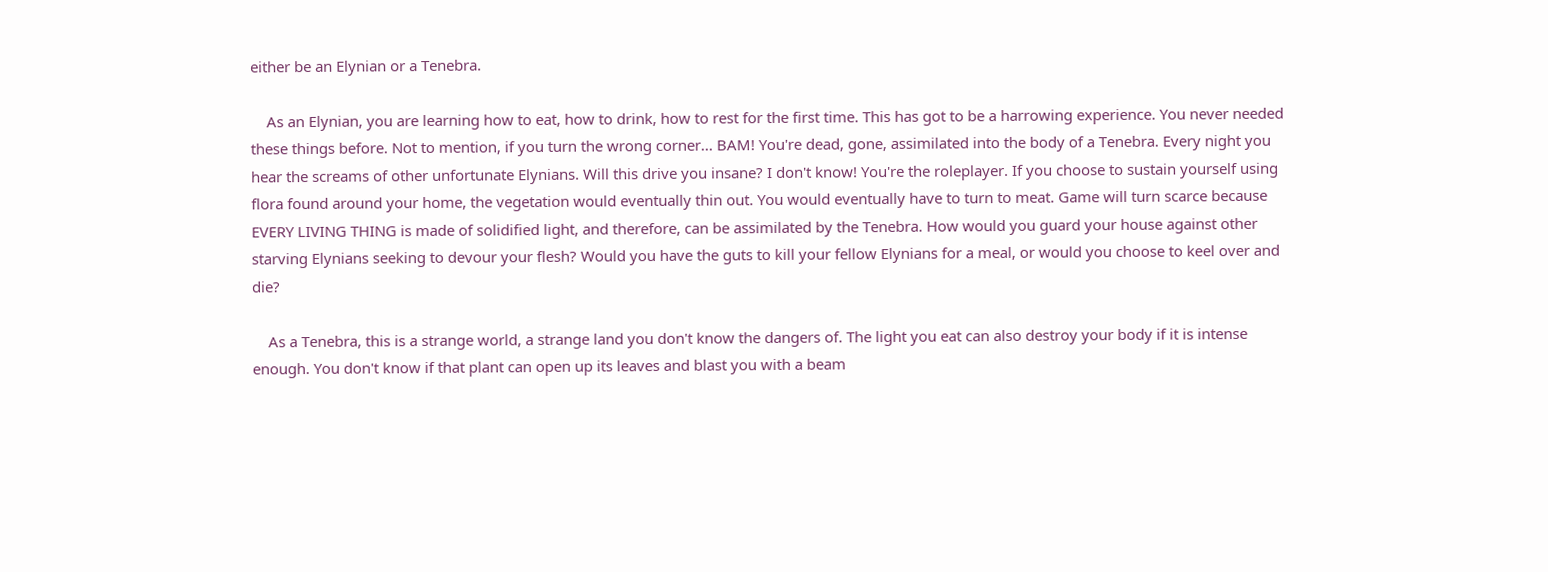either be an Elynian or a Tenebra.

    As an Elynian, you are learning how to eat, how to drink, how to rest for the first time. This has got to be a harrowing experience. You never needed these things before. Not to mention, if you turn the wrong corner... BAM! You're dead, gone, assimilated into the body of a Tenebra. Every night you hear the screams of other unfortunate Elynians. Will this drive you insane? I don't know! You're the roleplayer. If you choose to sustain yourself using flora found around your home, the vegetation would eventually thin out. You would eventually have to turn to meat. Game will turn scarce because EVERY LIVING THING is made of solidified light, and therefore, can be assimilated by the Tenebra. How would you guard your house against other starving Elynians seeking to devour your flesh? Would you have the guts to kill your fellow Elynians for a meal, or would you choose to keel over and die?

    As a Tenebra, this is a strange world, a strange land you don't know the dangers of. The light you eat can also destroy your body if it is intense enough. You don't know if that plant can open up its leaves and blast you with a beam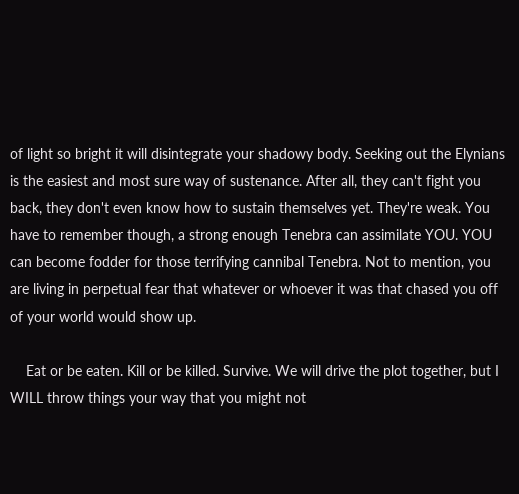of light so bright it will disintegrate your shadowy body. Seeking out the Elynians is the easiest and most sure way of sustenance. After all, they can't fight you back, they don't even know how to sustain themselves yet. They're weak. You have to remember though, a strong enough Tenebra can assimilate YOU. YOU can become fodder for those terrifying cannibal Tenebra. Not to mention, you are living in perpetual fear that whatever or whoever it was that chased you off of your world would show up.

    Eat or be eaten. Kill or be killed. Survive. We will drive the plot together, but I WILL throw things your way that you might not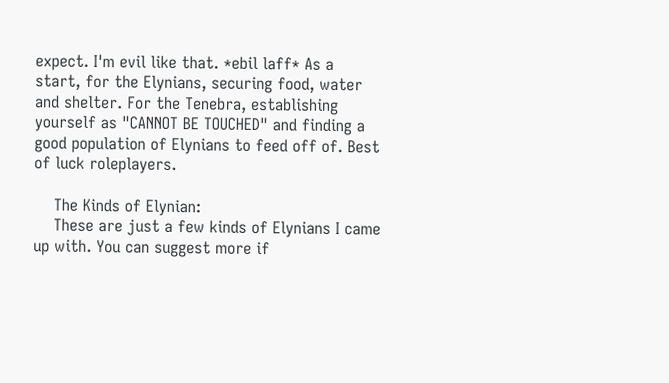expect. I'm evil like that. *ebil laff* As a start, for the Elynians, securing food, water and shelter. For the Tenebra, establishing yourself as "CANNOT BE TOUCHED" and finding a good population of Elynians to feed off of. Best of luck roleplayers.

    The Kinds of Elynian:
    These are just a few kinds of Elynians I came up with. You can suggest more if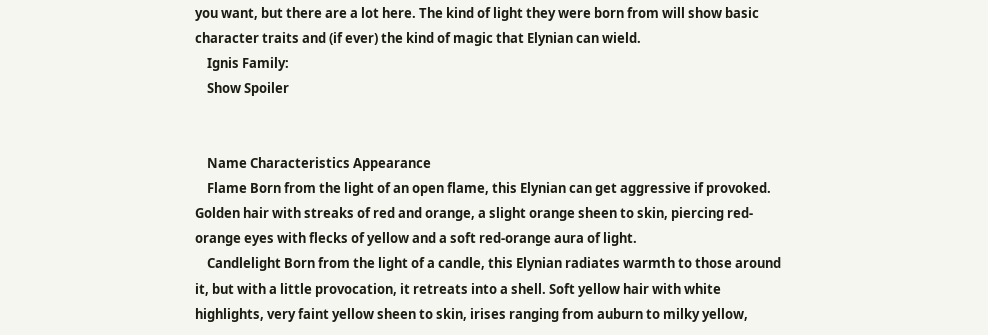you want, but there are a lot here. The kind of light they were born from will show basic character traits and (if ever) the kind of magic that Elynian can wield.
    Ignis Family:
    Show Spoiler


    Name Characteristics Appearance
    Flame Born from the light of an open flame, this Elynian can get aggressive if provoked. Golden hair with streaks of red and orange, a slight orange sheen to skin, piercing red-orange eyes with flecks of yellow and a soft red-orange aura of light.
    Candlelight Born from the light of a candle, this Elynian radiates warmth to those around it, but with a little provocation, it retreats into a shell. Soft yellow hair with white highlights, very faint yellow sheen to skin, irises ranging from auburn to milky yellow,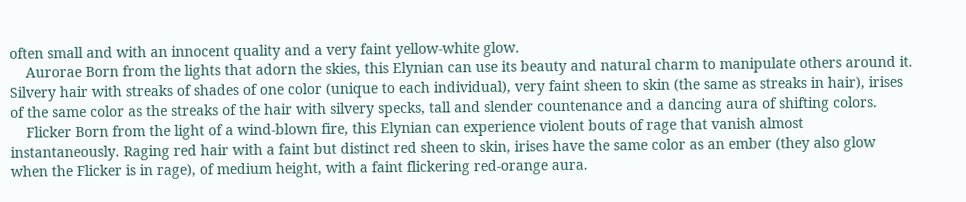often small and with an innocent quality and a very faint yellow-white glow.
    Aurorae Born from the lights that adorn the skies, this Elynian can use its beauty and natural charm to manipulate others around it. Silvery hair with streaks of shades of one color (unique to each individual), very faint sheen to skin (the same as streaks in hair), irises of the same color as the streaks of the hair with silvery specks, tall and slender countenance and a dancing aura of shifting colors.
    Flicker Born from the light of a wind-blown fire, this Elynian can experience violent bouts of rage that vanish almost instantaneously. Raging red hair with a faint but distinct red sheen to skin, irises have the same color as an ember (they also glow when the Flicker is in rage), of medium height, with a faint flickering red-orange aura.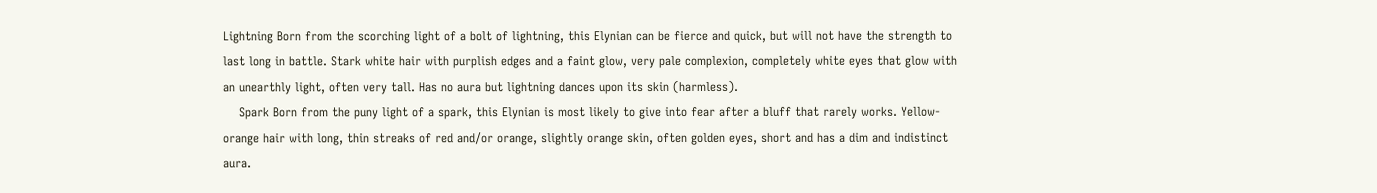Lightning Born from the scorching light of a bolt of lightning, this Elynian can be fierce and quick, but will not have the strength to last long in battle. Stark white hair with purplish edges and a faint glow, very pale complexion, completely white eyes that glow with an unearthly light, often very tall. Has no aura but lightning dances upon its skin (harmless).
    Spark Born from the puny light of a spark, this Elynian is most likely to give into fear after a bluff that rarely works. Yellow-orange hair with long, thin streaks of red and/or orange, slightly orange skin, often golden eyes, short and has a dim and indistinct aura.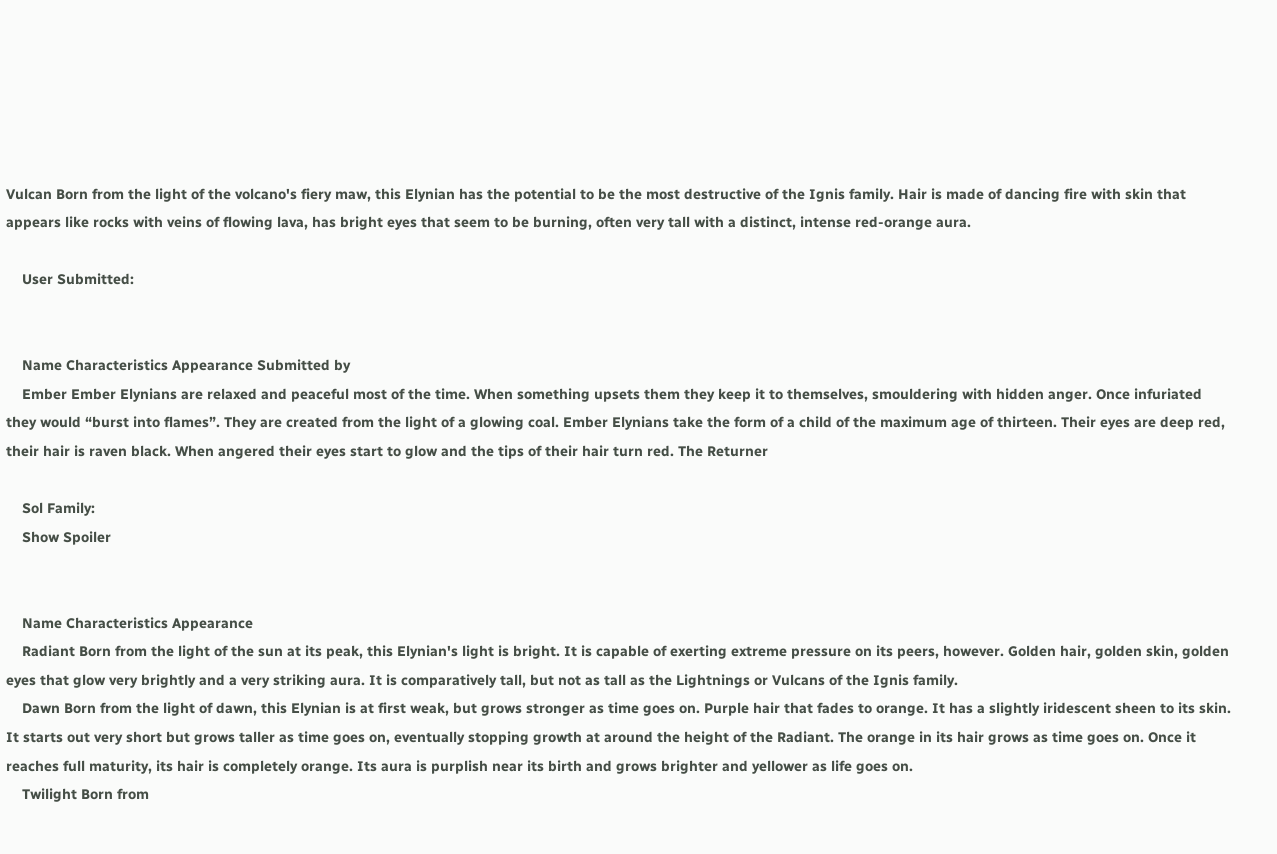Vulcan Born from the light of the volcano's fiery maw, this Elynian has the potential to be the most destructive of the Ignis family. Hair is made of dancing fire with skin that appears like rocks with veins of flowing lava, has bright eyes that seem to be burning, often very tall with a distinct, intense red-orange aura.

    User Submitted:


    Name Characteristics Appearance Submitted by
    Ember Ember Elynians are relaxed and peaceful most of the time. When something upsets them they keep it to themselves, smouldering with hidden anger. Once infuriated they would “burst into flames”. They are created from the light of a glowing coal. Ember Elynians take the form of a child of the maximum age of thirteen. Their eyes are deep red, their hair is raven black. When angered their eyes start to glow and the tips of their hair turn red. The Returner

    Sol Family:
    Show Spoiler


    Name Characteristics Appearance
    Radiant Born from the light of the sun at its peak, this Elynian's light is bright. It is capable of exerting extreme pressure on its peers, however. Golden hair, golden skin, golden eyes that glow very brightly and a very striking aura. It is comparatively tall, but not as tall as the Lightnings or Vulcans of the Ignis family.
    Dawn Born from the light of dawn, this Elynian is at first weak, but grows stronger as time goes on. Purple hair that fades to orange. It has a slightly iridescent sheen to its skin. It starts out very short but grows taller as time goes on, eventually stopping growth at around the height of the Radiant. The orange in its hair grows as time goes on. Once it reaches full maturity, its hair is completely orange. Its aura is purplish near its birth and grows brighter and yellower as life goes on.
    Twilight Born from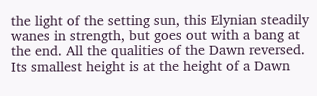the light of the setting sun, this Elynian steadily wanes in strength, but goes out with a bang at the end. All the qualities of the Dawn reversed. Its smallest height is at the height of a Dawn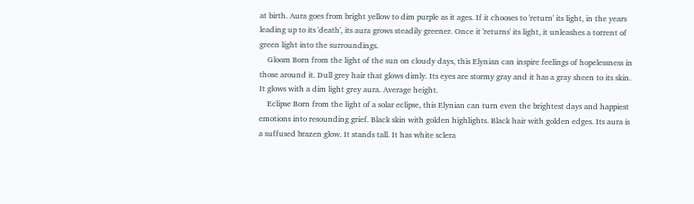at birth. Aura goes from bright yellow to dim purple as it ages. If it chooses to 'return' its light, in the years leading up to its 'death', its aura grows steadily greener. Once it 'returns' its light, it unleashes a torrent of green light into the surroundings.
    Gloom Born from the light of the sun on cloudy days, this Elynian can inspire feelings of hopelessness in those around it. Dull grey hair that glows dimly. Its eyes are stormy gray and it has a gray sheen to its skin. It glows with a dim light grey aura. Average height.
    Eclipse Born from the light of a solar eclipse, this Elynian can turn even the brightest days and happiest emotions into resounding grief. Black skin with golden highlights. Black hair with golden edges. Its aura is a suffused brazen glow. It stands tall. It has white sclera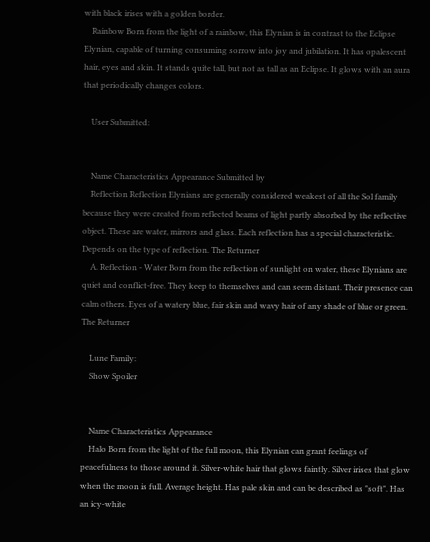with black irises with a golden border.
    Rainbow Born from the light of a rainbow, this Elynian is in contrast to the Eclipse Elynian, capable of turning consuming sorrow into joy and jubilation. It has opalescent hair, eyes and skin. It stands quite tall, but not as tall as an Eclipse. It glows with an aura that periodically changes colors.

    User Submitted:


    Name Characteristics Appearance Submitted by
    Reflection Reflection Elynians are generally considered weakest of all the Sol family because they were created from reflected beams of light partly absorbed by the reflective object. These are water, mirrors and glass. Each reflection has a special characteristic. Depends on the type of reflection. The Returner
    A. Reflection - Water Born from the reflection of sunlight on water, these Elynians are quiet and conflict-free. They keep to themselves and can seem distant. Their presence can calm others. Eyes of a watery blue, fair skin and wavy hair of any shade of blue or green. The Returner

    Lune Family:
    Show Spoiler


    Name Characteristics Appearance
    Halo Born from the light of the full moon, this Elynian can grant feelings of peacefulness to those around it. Silver-white hair that glows faintly. Silver irises that glow when the moon is full. Average height. Has pale skin and can be described as "soft". Has an icy-white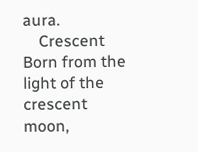aura.
    Crescent Born from the light of the crescent moon,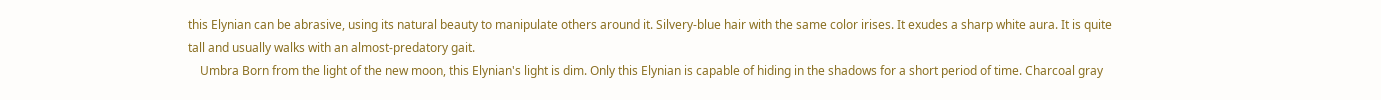this Elynian can be abrasive, using its natural beauty to manipulate others around it. Silvery-blue hair with the same color irises. It exudes a sharp white aura. It is quite tall and usually walks with an almost-predatory gait.
    Umbra Born from the light of the new moon, this Elynian's light is dim. Only this Elynian is capable of hiding in the shadows for a short period of time. Charcoal gray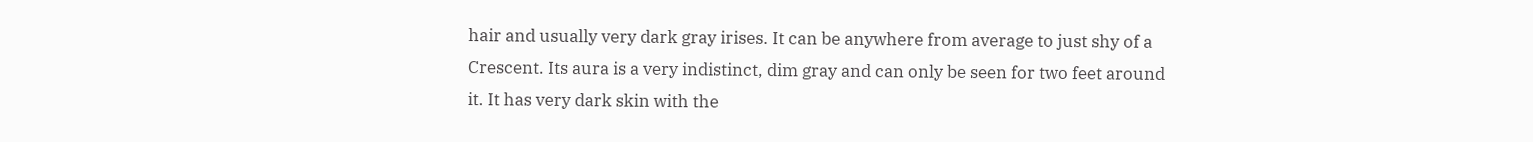hair and usually very dark gray irises. It can be anywhere from average to just shy of a Crescent. Its aura is a very indistinct, dim gray and can only be seen for two feet around it. It has very dark skin with the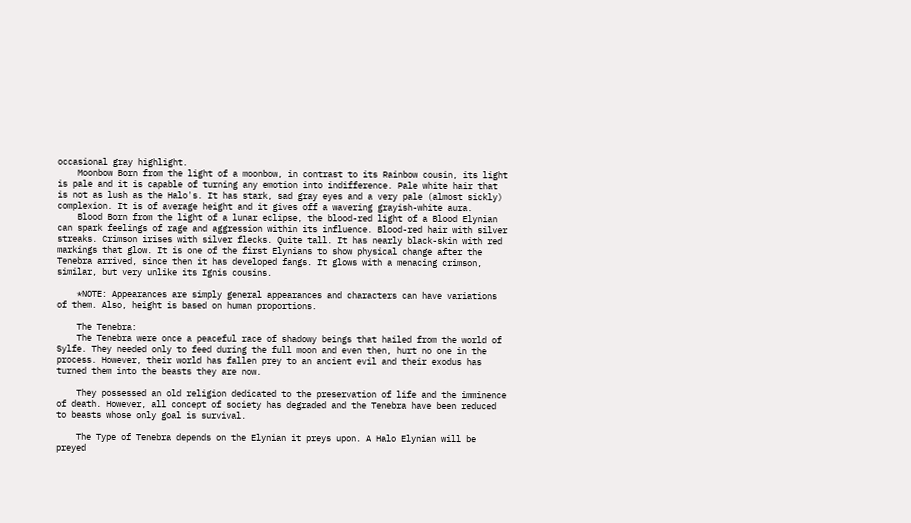occasional gray highlight.
    Moonbow Born from the light of a moonbow, in contrast to its Rainbow cousin, its light is pale and it is capable of turning any emotion into indifference. Pale white hair that is not as lush as the Halo's. It has stark, sad gray eyes and a very pale (almost sickly) complexion. It is of average height and it gives off a wavering grayish-white aura.
    Blood Born from the light of a lunar eclipse, the blood-red light of a Blood Elynian can spark feelings of rage and aggression within its influence. Blood-red hair with silver streaks. Crimson irises with silver flecks. Quite tall. It has nearly black-skin with red markings that glow. It is one of the first Elynians to show physical change after the Tenebra arrived, since then it has developed fangs. It glows with a menacing crimson, similar, but very unlike its Ignis cousins.

    *NOTE: Appearances are simply general appearances and characters can have variations of them. Also, height is based on human proportions.

    The Tenebra:
    The Tenebra were once a peaceful race of shadowy beings that hailed from the world of Sylfe. They needed only to feed during the full moon and even then, hurt no one in the process. However, their world has fallen prey to an ancient evil and their exodus has turned them into the beasts they are now.

    They possessed an old religion dedicated to the preservation of life and the imminence of death. However, all concept of society has degraded and the Tenebra have been reduced to beasts whose only goal is survival.

    The Type of Tenebra depends on the Elynian it preys upon. A Halo Elynian will be preyed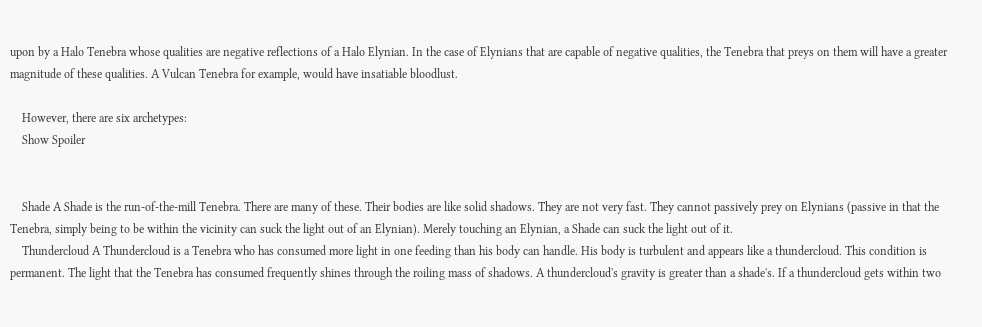upon by a Halo Tenebra whose qualities are negative reflections of a Halo Elynian. In the case of Elynians that are capable of negative qualities, the Tenebra that preys on them will have a greater magnitude of these qualities. A Vulcan Tenebra for example, would have insatiable bloodlust.

    However, there are six archetypes:
    Show Spoiler


    Shade A Shade is the run-of-the-mill Tenebra. There are many of these. Their bodies are like solid shadows. They are not very fast. They cannot passively prey on Elynians (passive in that the Tenebra, simply being to be within the vicinity can suck the light out of an Elynian). Merely touching an Elynian, a Shade can suck the light out of it.
    Thundercloud A Thundercloud is a Tenebra who has consumed more light in one feeding than his body can handle. His body is turbulent and appears like a thundercloud. This condition is permanent. The light that the Tenebra has consumed frequently shines through the roiling mass of shadows. A thundercloud's gravity is greater than a shade's. If a thundercloud gets within two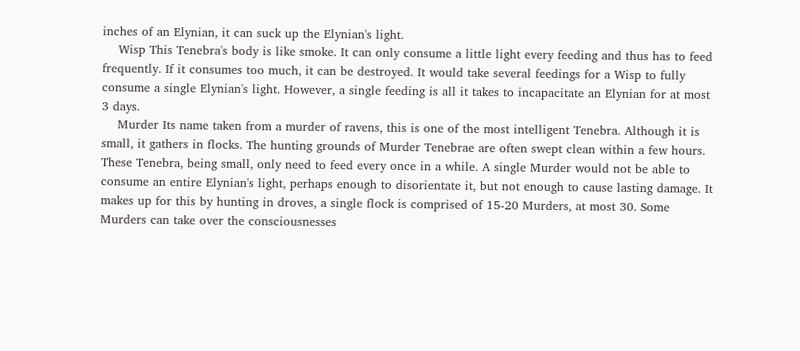inches of an Elynian, it can suck up the Elynian's light.
    Wisp This Tenebra's body is like smoke. It can only consume a little light every feeding and thus has to feed frequently. If it consumes too much, it can be destroyed. It would take several feedings for a Wisp to fully consume a single Elynian's light. However, a single feeding is all it takes to incapacitate an Elynian for at most 3 days.
    Murder Its name taken from a murder of ravens, this is one of the most intelligent Tenebra. Although it is small, it gathers in flocks. The hunting grounds of Murder Tenebrae are often swept clean within a few hours. These Tenebra, being small, only need to feed every once in a while. A single Murder would not be able to consume an entire Elynian's light, perhaps enough to disorientate it, but not enough to cause lasting damage. It makes up for this by hunting in droves, a single flock is comprised of 15-20 Murders, at most 30. Some Murders can take over the consciousnesses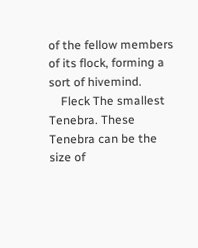of the fellow members of its flock, forming a sort of hivemind.
    Fleck The smallest Tenebra. These Tenebra can be the size of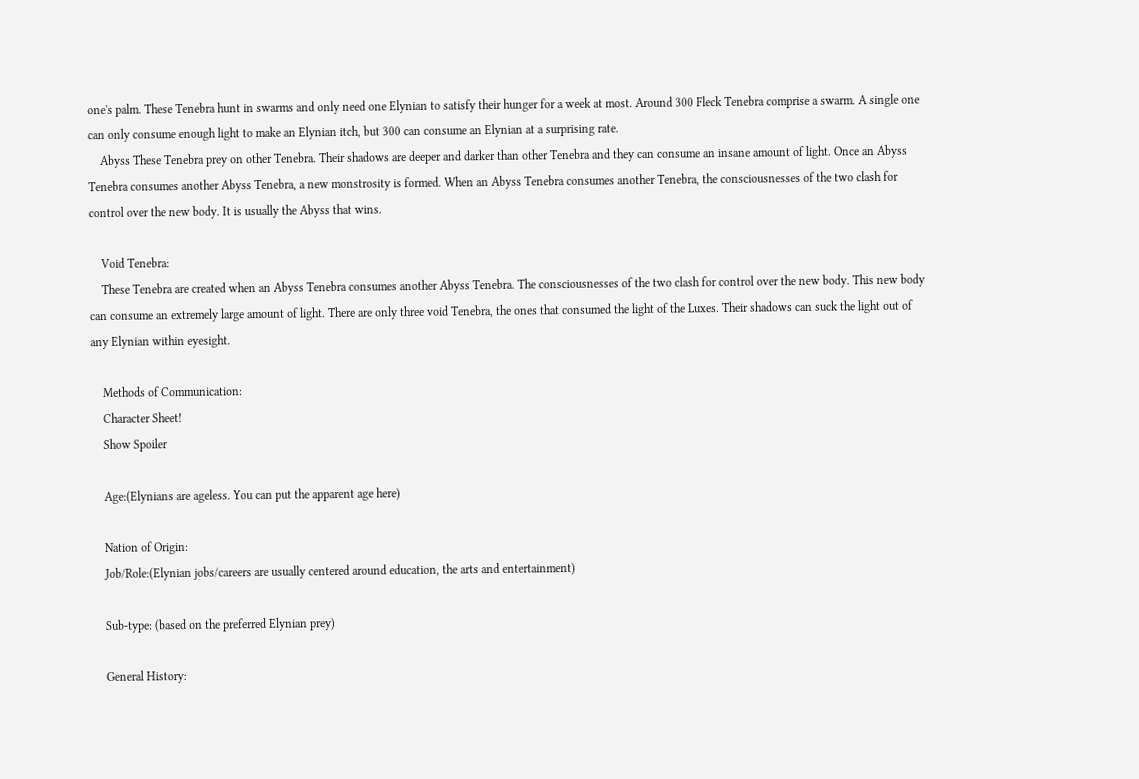one's palm. These Tenebra hunt in swarms and only need one Elynian to satisfy their hunger for a week at most. Around 300 Fleck Tenebra comprise a swarm. A single one can only consume enough light to make an Elynian itch, but 300 can consume an Elynian at a surprising rate.
    Abyss These Tenebra prey on other Tenebra. Their shadows are deeper and darker than other Tenebra and they can consume an insane amount of light. Once an Abyss Tenebra consumes another Abyss Tenebra, a new monstrosity is formed. When an Abyss Tenebra consumes another Tenebra, the consciousnesses of the two clash for control over the new body. It is usually the Abyss that wins.

    Void Tenebra:
    These Tenebra are created when an Abyss Tenebra consumes another Abyss Tenebra. The consciousnesses of the two clash for control over the new body. This new body can consume an extremely large amount of light. There are only three void Tenebra, the ones that consumed the light of the Luxes. Their shadows can suck the light out of any Elynian within eyesight.

    Methods of Communication:
    Character Sheet!
    Show Spoiler

    Age:(Elynians are ageless. You can put the apparent age here)

    Nation of Origin:
    Job/Role:(Elynian jobs/careers are usually centered around education, the arts and entertainment)

    Sub-type: (based on the preferred Elynian prey)

    General History: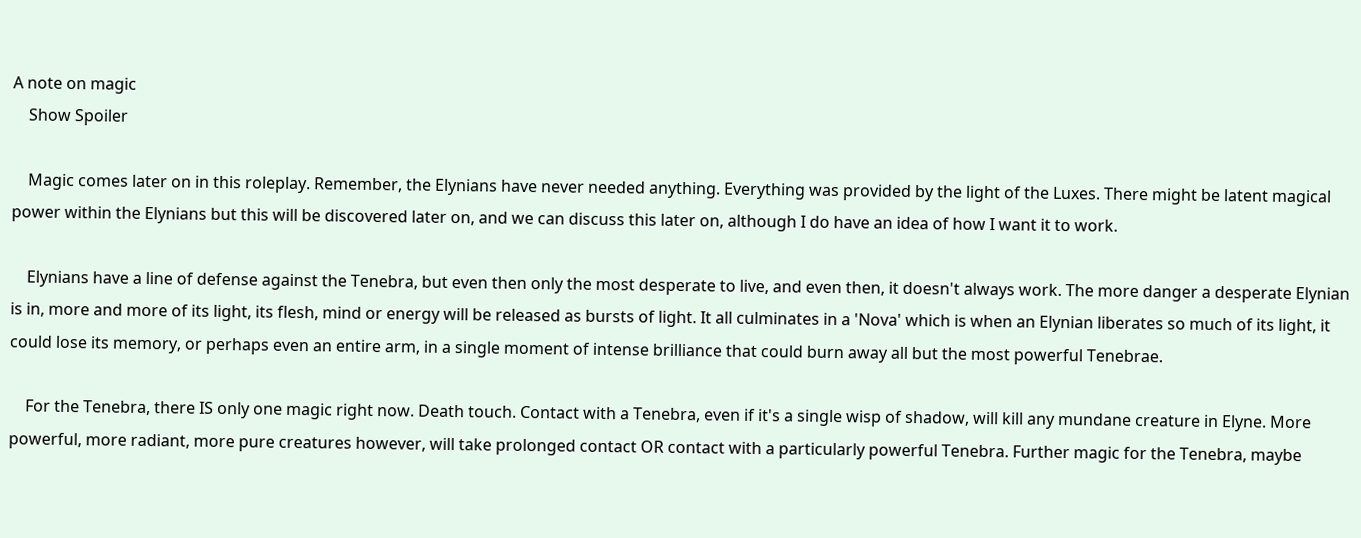A note on magic
    Show Spoiler

    Magic comes later on in this roleplay. Remember, the Elynians have never needed anything. Everything was provided by the light of the Luxes. There might be latent magical power within the Elynians but this will be discovered later on, and we can discuss this later on, although I do have an idea of how I want it to work.

    Elynians have a line of defense against the Tenebra, but even then only the most desperate to live, and even then, it doesn't always work. The more danger a desperate Elynian is in, more and more of its light, its flesh, mind or energy will be released as bursts of light. It all culminates in a 'Nova' which is when an Elynian liberates so much of its light, it could lose its memory, or perhaps even an entire arm, in a single moment of intense brilliance that could burn away all but the most powerful Tenebrae.

    For the Tenebra, there IS only one magic right now. Death touch. Contact with a Tenebra, even if it's a single wisp of shadow, will kill any mundane creature in Elyne. More powerful, more radiant, more pure creatures however, will take prolonged contact OR contact with a particularly powerful Tenebra. Further magic for the Tenebra, maybe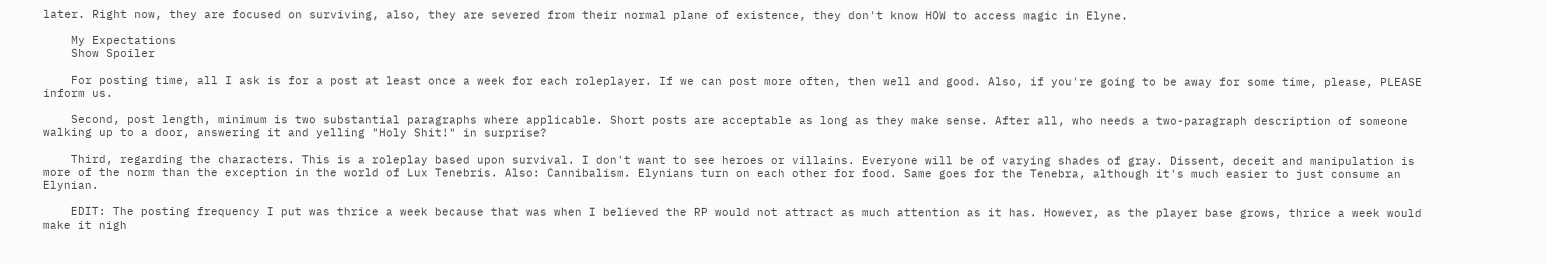later. Right now, they are focused on surviving, also, they are severed from their normal plane of existence, they don't know HOW to access magic in Elyne.

    My Expectations
    Show Spoiler

    For posting time, all I ask is for a post at least once a week for each roleplayer. If we can post more often, then well and good. Also, if you're going to be away for some time, please, PLEASE inform us.

    Second, post length, minimum is two substantial paragraphs where applicable. Short posts are acceptable as long as they make sense. After all, who needs a two-paragraph description of someone walking up to a door, answering it and yelling "Holy Shit!" in surprise?

    Third, regarding the characters. This is a roleplay based upon survival. I don't want to see heroes or villains. Everyone will be of varying shades of gray. Dissent, deceit and manipulation is more of the norm than the exception in the world of Lux Tenebris. Also: Cannibalism. Elynians turn on each other for food. Same goes for the Tenebra, although it's much easier to just consume an Elynian.

    EDIT: The posting frequency I put was thrice a week because that was when I believed the RP would not attract as much attention as it has. However, as the player base grows, thrice a week would make it nigh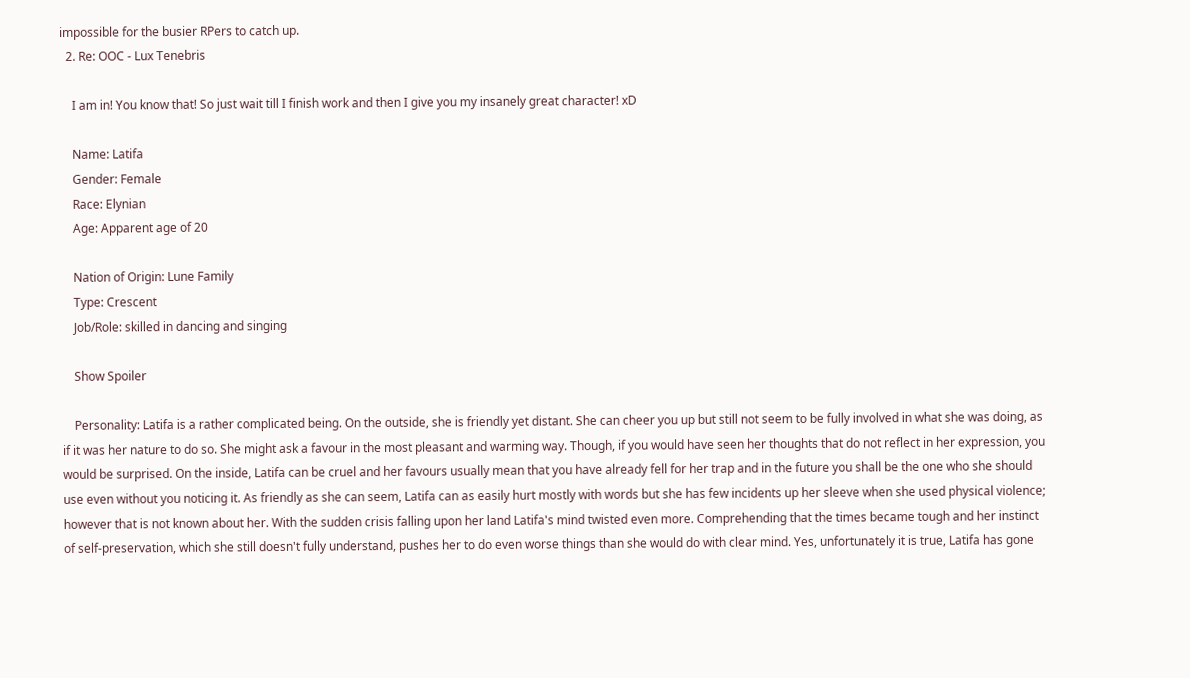impossible for the busier RPers to catch up.
  2. Re: OOC - Lux Tenebris

    I am in! You know that! So just wait till I finish work and then I give you my insanely great character! xD

    Name: Latifa
    Gender: Female
    Race: Elynian
    Age: Apparent age of 20

    Nation of Origin: Lune Family
    Type: Crescent
    Job/Role: skilled in dancing and singing

    Show Spoiler

    Personality: Latifa is a rather complicated being. On the outside, she is friendly yet distant. She can cheer you up but still not seem to be fully involved in what she was doing, as if it was her nature to do so. She might ask a favour in the most pleasant and warming way. Though, if you would have seen her thoughts that do not reflect in her expression, you would be surprised. On the inside, Latifa can be cruel and her favours usually mean that you have already fell for her trap and in the future you shall be the one who she should use even without you noticing it. As friendly as she can seem, Latifa can as easily hurt mostly with words but she has few incidents up her sleeve when she used physical violence; however that is not known about her. With the sudden crisis falling upon her land Latifa's mind twisted even more. Comprehending that the times became tough and her instinct of self-preservation, which she still doesn't fully understand, pushes her to do even worse things than she would do with clear mind. Yes, unfortunately it is true, Latifa has gone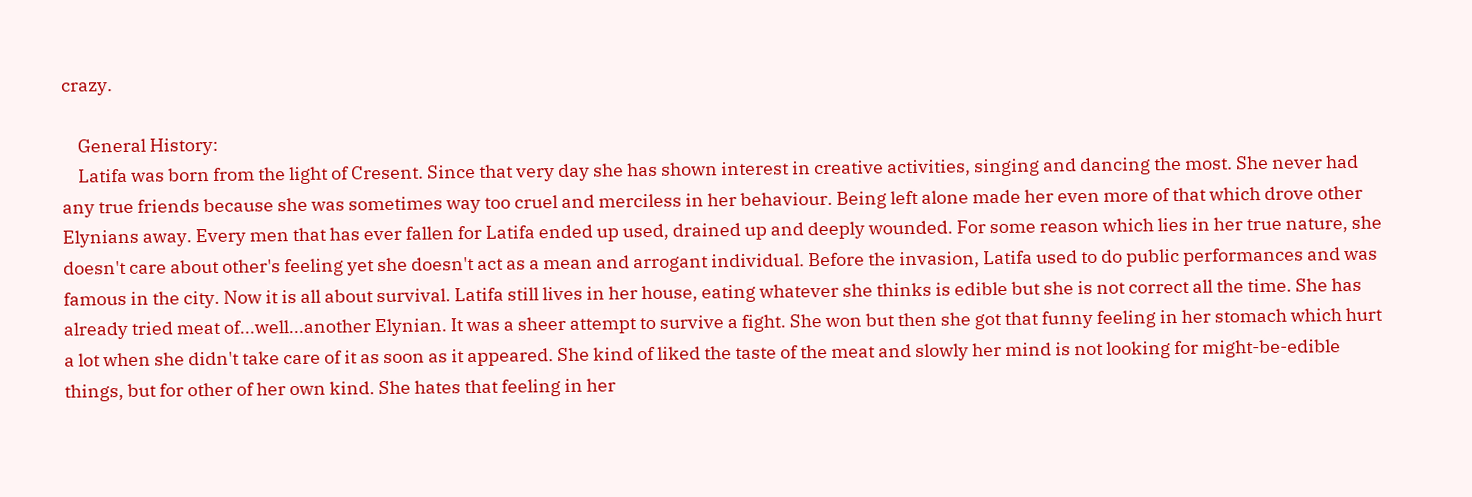crazy.

    General History:
    Latifa was born from the light of Cresent. Since that very day she has shown interest in creative activities, singing and dancing the most. She never had any true friends because she was sometimes way too cruel and merciless in her behaviour. Being left alone made her even more of that which drove other Elynians away. Every men that has ever fallen for Latifa ended up used, drained up and deeply wounded. For some reason which lies in her true nature, she doesn't care about other's feeling yet she doesn't act as a mean and arrogant individual. Before the invasion, Latifa used to do public performances and was famous in the city. Now it is all about survival. Latifa still lives in her house, eating whatever she thinks is edible but she is not correct all the time. She has already tried meat of...well...another Elynian. It was a sheer attempt to survive a fight. She won but then she got that funny feeling in her stomach which hurt a lot when she didn't take care of it as soon as it appeared. She kind of liked the taste of the meat and slowly her mind is not looking for might-be-edible things, but for other of her own kind. She hates that feeling in her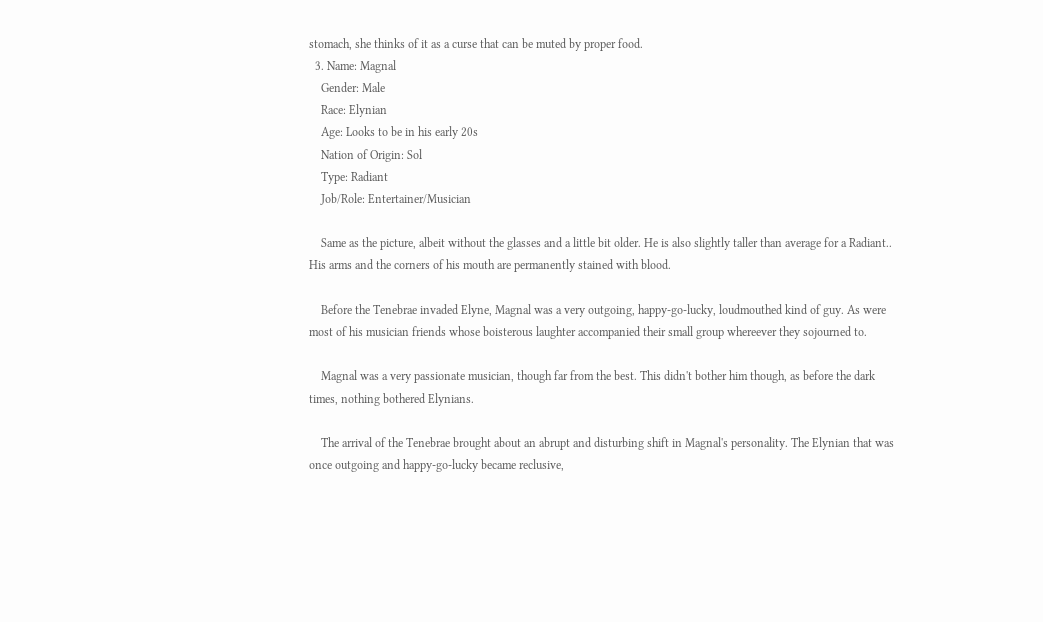stomach, she thinks of it as a curse that can be muted by proper food.
  3. Name: Magnal
    Gender: Male
    Race: Elynian
    Age: Looks to be in his early 20s
    Nation of Origin: Sol
    Type: Radiant
    Job/Role: Entertainer/Musician

    Same as the picture, albeit without the glasses and a little bit older. He is also slightly taller than average for a Radiant.. His arms and the corners of his mouth are permanently stained with blood.

    Before the Tenebrae invaded Elyne, Magnal was a very outgoing, happy-go-lucky, loudmouthed kind of guy. As were most of his musician friends whose boisterous laughter accompanied their small group whereever they sojourned to.

    Magnal was a very passionate musician, though far from the best. This didn't bother him though, as before the dark times, nothing bothered Elynians.

    The arrival of the Tenebrae brought about an abrupt and disturbing shift in Magnal's personality. The Elynian that was once outgoing and happy-go-lucky became reclusive,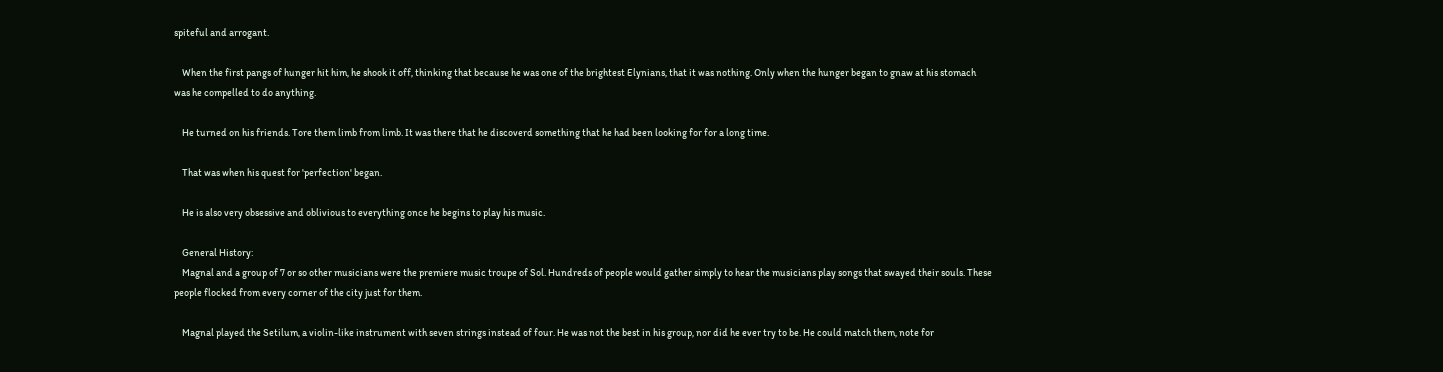spiteful and arrogant.

    When the first pangs of hunger hit him, he shook it off, thinking that because he was one of the brightest Elynians, that it was nothing. Only when the hunger began to gnaw at his stomach was he compelled to do anything.

    He turned on his friends. Tore them limb from limb. It was there that he discoverd something that he had been looking for for a long time.

    That was when his quest for 'perfection' began.

    He is also very obsessive and oblivious to everything once he begins to play his music.

    General History:
    Magnal and a group of 7 or so other musicians were the premiere music troupe of Sol. Hundreds of people would gather simply to hear the musicians play songs that swayed their souls. These people flocked from every corner of the city just for them.

    Magnal played the Setilum, a violin-like instrument with seven strings instead of four. He was not the best in his group, nor did he ever try to be. He could match them, note for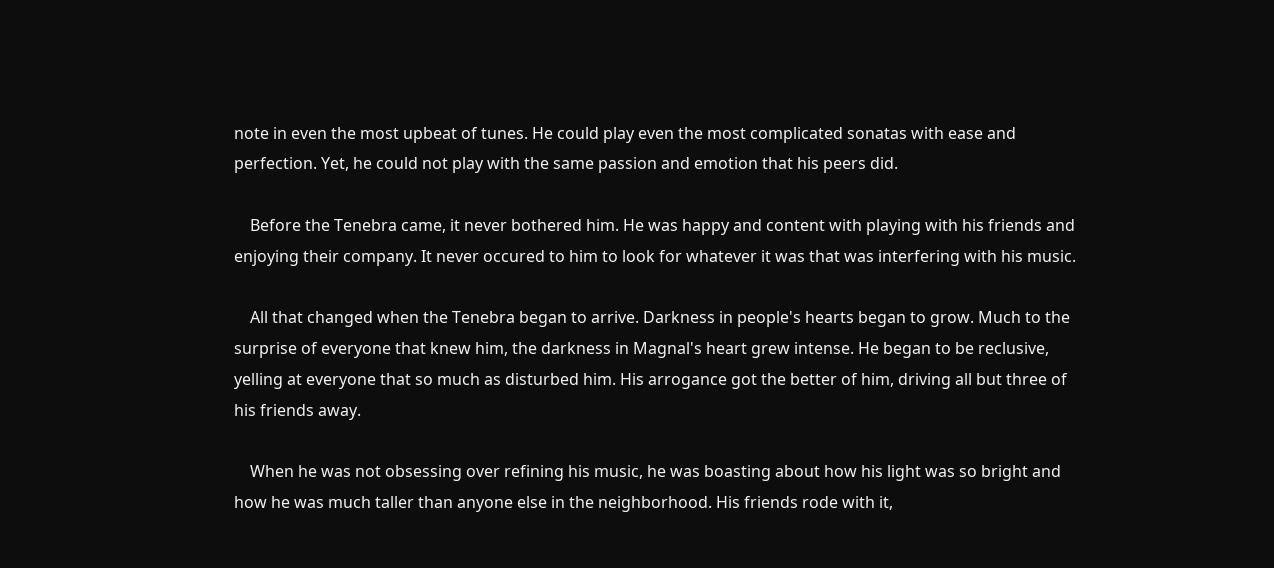note in even the most upbeat of tunes. He could play even the most complicated sonatas with ease and perfection. Yet, he could not play with the same passion and emotion that his peers did.

    Before the Tenebra came, it never bothered him. He was happy and content with playing with his friends and enjoying their company. It never occured to him to look for whatever it was that was interfering with his music.

    All that changed when the Tenebra began to arrive. Darkness in people's hearts began to grow. Much to the surprise of everyone that knew him, the darkness in Magnal's heart grew intense. He began to be reclusive, yelling at everyone that so much as disturbed him. His arrogance got the better of him, driving all but three of his friends away.

    When he was not obsessing over refining his music, he was boasting about how his light was so bright and how he was much taller than anyone else in the neighborhood. His friends rode with it,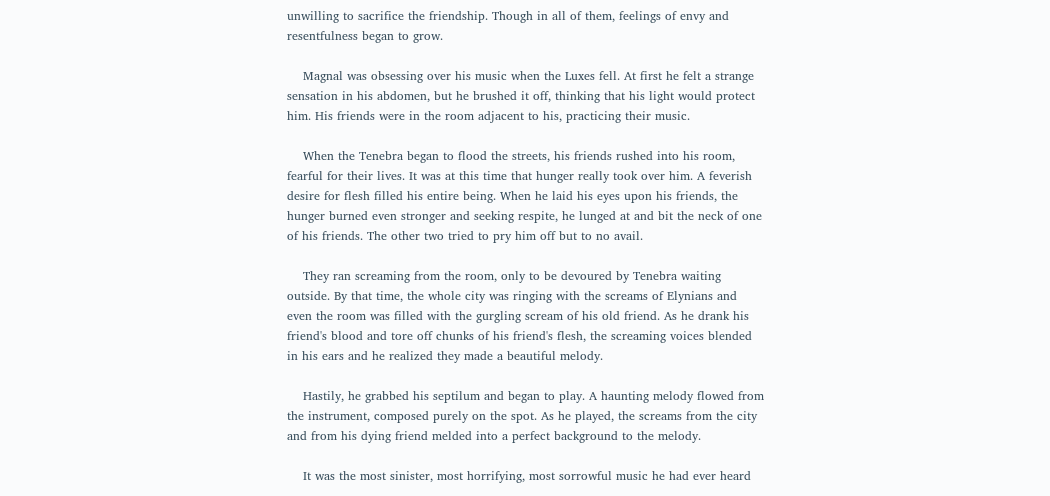unwilling to sacrifice the friendship. Though in all of them, feelings of envy and resentfulness began to grow.

    Magnal was obsessing over his music when the Luxes fell. At first he felt a strange sensation in his abdomen, but he brushed it off, thinking that his light would protect him. His friends were in the room adjacent to his, practicing their music.

    When the Tenebra began to flood the streets, his friends rushed into his room, fearful for their lives. It was at this time that hunger really took over him. A feverish desire for flesh filled his entire being. When he laid his eyes upon his friends, the hunger burned even stronger and seeking respite, he lunged at and bit the neck of one of his friends. The other two tried to pry him off but to no avail.

    They ran screaming from the room, only to be devoured by Tenebra waiting outside. By that time, the whole city was ringing with the screams of Elynians and even the room was filled with the gurgling scream of his old friend. As he drank his friend's blood and tore off chunks of his friend's flesh, the screaming voices blended in his ears and he realized they made a beautiful melody.

    Hastily, he grabbed his septilum and began to play. A haunting melody flowed from the instrument, composed purely on the spot. As he played, the screams from the city and from his dying friend melded into a perfect background to the melody.

    It was the most sinister, most horrifying, most sorrowful music he had ever heard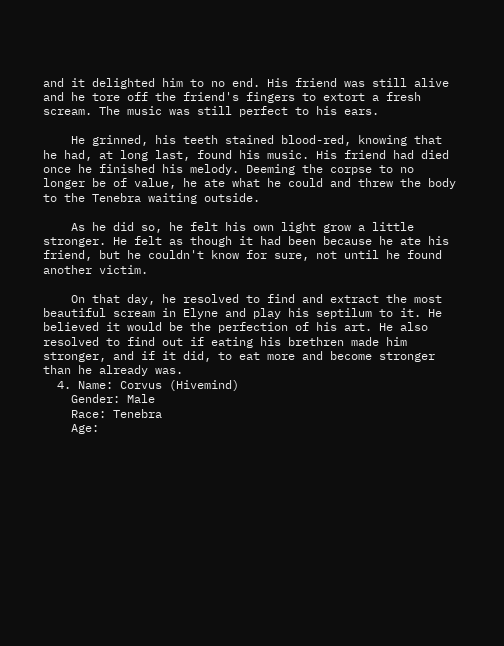and it delighted him to no end. His friend was still alive and he tore off the friend's fingers to extort a fresh scream. The music was still perfect to his ears.

    He grinned, his teeth stained blood-red, knowing that he had, at long last, found his music. His friend had died once he finished his melody. Deeming the corpse to no longer be of value, he ate what he could and threw the body to the Tenebra waiting outside.

    As he did so, he felt his own light grow a little stronger. He felt as though it had been because he ate his friend, but he couldn't know for sure, not until he found another victim.

    On that day, he resolved to find and extract the most beautiful scream in Elyne and play his septilum to it. He believed it would be the perfection of his art. He also resolved to find out if eating his brethren made him stronger, and if it did, to eat more and become stronger than he already was.
  4. Name: Corvus (Hivemind)
    Gender: Male
    Race: Tenebra
    Age: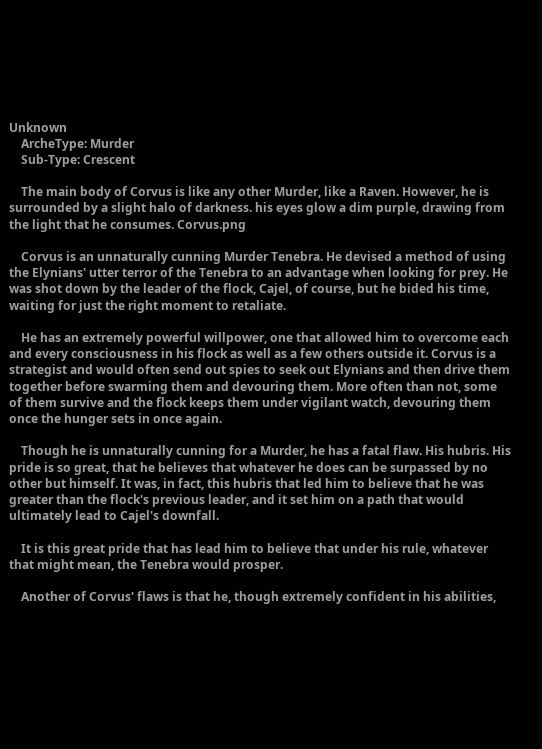Unknown
    ArcheType: Murder
    Sub-Type: Crescent

    The main body of Corvus is like any other Murder, like a Raven. However, he is surrounded by a slight halo of darkness. his eyes glow a dim purple, drawing from the light that he consumes. Corvus.png

    Corvus is an unnaturally cunning Murder Tenebra. He devised a method of using the Elynians' utter terror of the Tenebra to an advantage when looking for prey. He was shot down by the leader of the flock, Cajel, of course, but he bided his time, waiting for just the right moment to retaliate.

    He has an extremely powerful willpower, one that allowed him to overcome each and every consciousness in his flock as well as a few others outside it. Corvus is a strategist and would often send out spies to seek out Elynians and then drive them together before swarming them and devouring them. More often than not, some of them survive and the flock keeps them under vigilant watch, devouring them once the hunger sets in once again.

    Though he is unnaturally cunning for a Murder, he has a fatal flaw. His hubris. His pride is so great, that he believes that whatever he does can be surpassed by no other but himself. It was, in fact, this hubris that led him to believe that he was greater than the flock's previous leader, and it set him on a path that would ultimately lead to Cajel's downfall.

    It is this great pride that has lead him to believe that under his rule, whatever that might mean, the Tenebra would prosper.

    Another of Corvus' flaws is that he, though extremely confident in his abilities,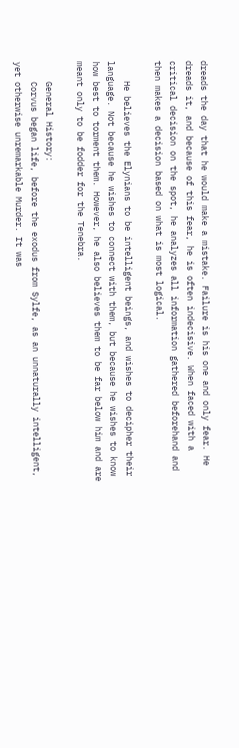dreads the day that he would make a mistake. Failure is his one and only fear. He dreads it, and because of this fear, he is often indecisive. When faced with a critical decision on the spot, he analyzes all information gathered beforehand and then makes a decision based on what is most logical.

    He believes the Elynians to be intelligent beings, and wishes to decipher their language. Not because he wishes to connect with them, but because he wishes to know how best to torment them. However, he also believes them to be far below him and are meant only to be fodder for the Tenebra.

    General History:
    Corvus began life, before the exodus from Sylfe, as an unnaturally intelligent, yet otherwise unremarkable Murder. It was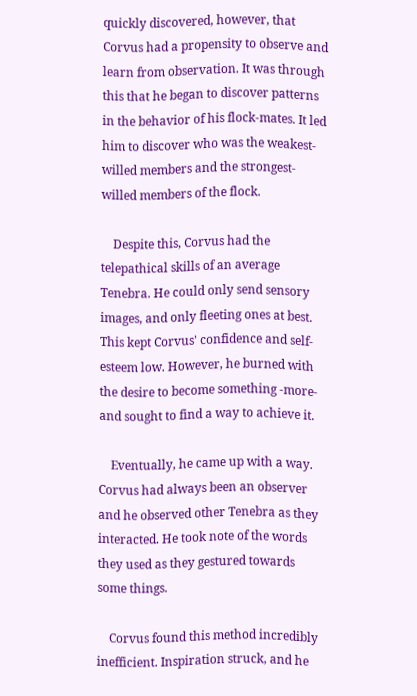quickly discovered, however, that Corvus had a propensity to observe and learn from observation. It was through this that he began to discover patterns in the behavior of his flock-mates. It led him to discover who was the weakest-willed members and the strongest-willed members of the flock.

    Despite this, Corvus had the telepathical skills of an average Tenebra. He could only send sensory images, and only fleeting ones at best. This kept Corvus' confidence and self-esteem low. However, he burned with the desire to become something -more- and sought to find a way to achieve it.

    Eventually, he came up with a way. Corvus had always been an observer and he observed other Tenebra as they interacted. He took note of the words they used as they gestured towards some things.

    Corvus found this method incredibly inefficient. Inspiration struck, and he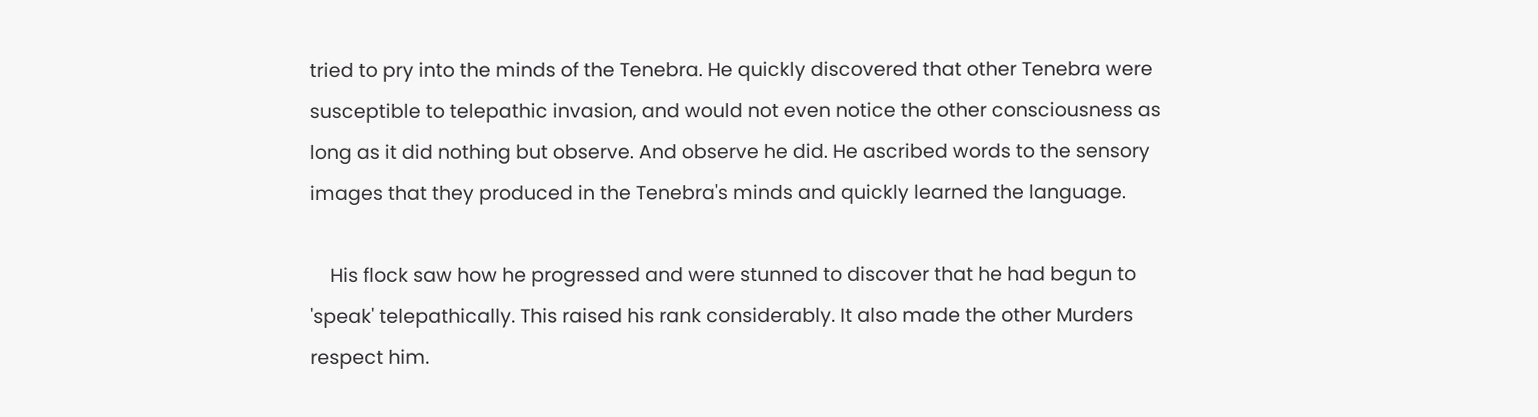tried to pry into the minds of the Tenebra. He quickly discovered that other Tenebra were susceptible to telepathic invasion, and would not even notice the other consciousness as long as it did nothing but observe. And observe he did. He ascribed words to the sensory images that they produced in the Tenebra's minds and quickly learned the language.

    His flock saw how he progressed and were stunned to discover that he had begun to 'speak' telepathically. This raised his rank considerably. It also made the other Murders respect him.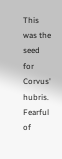This was the seed for Corvus' hubris. Fearful of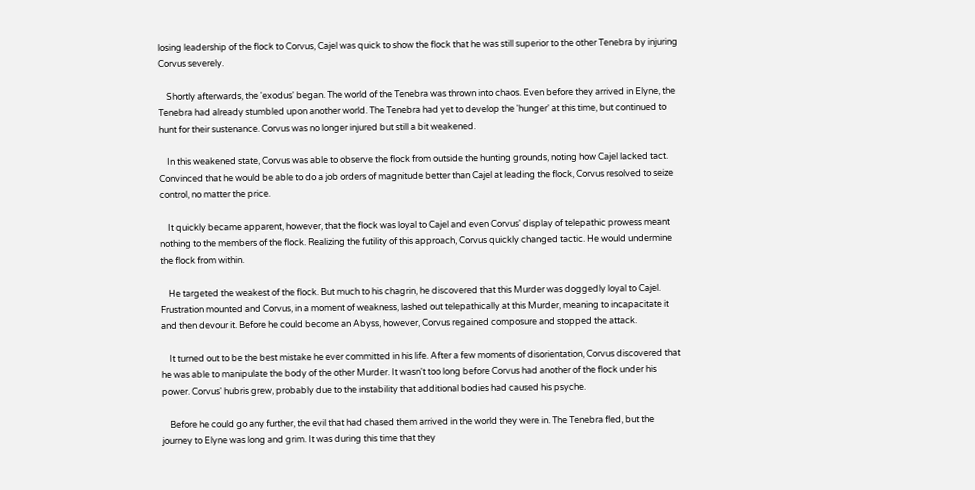losing leadership of the flock to Corvus, Cajel was quick to show the flock that he was still superior to the other Tenebra by injuring Corvus severely.

    Shortly afterwards, the 'exodus' began. The world of the Tenebra was thrown into chaos. Even before they arrived in Elyne, the Tenebra had already stumbled upon another world. The Tenebra had yet to develop the 'hunger' at this time, but continued to hunt for their sustenance. Corvus was no longer injured but still a bit weakened.

    In this weakened state, Corvus was able to observe the flock from outside the hunting grounds, noting how Cajel lacked tact. Convinced that he would be able to do a job orders of magnitude better than Cajel at leading the flock, Corvus resolved to seize control, no matter the price.

    It quickly became apparent, however, that the flock was loyal to Cajel and even Corvus' display of telepathic prowess meant nothing to the members of the flock. Realizing the futility of this approach, Corvus quickly changed tactic. He would undermine the flock from within.

    He targeted the weakest of the flock. But much to his chagrin, he discovered that this Murder was doggedly loyal to Cajel. Frustration mounted and Corvus, in a moment of weakness, lashed out telepathically at this Murder, meaning to incapacitate it and then devour it. Before he could become an Abyss, however, Corvus regained composure and stopped the attack.

    It turned out to be the best mistake he ever committed in his life. After a few moments of disorientation, Corvus discovered that he was able to manipulate the body of the other Murder. It wasn't too long before Corvus had another of the flock under his power. Corvus' hubris grew, probably due to the instability that additional bodies had caused his psyche.

    Before he could go any further, the evil that had chased them arrived in the world they were in. The Tenebra fled, but the journey to Elyne was long and grim. It was during this time that they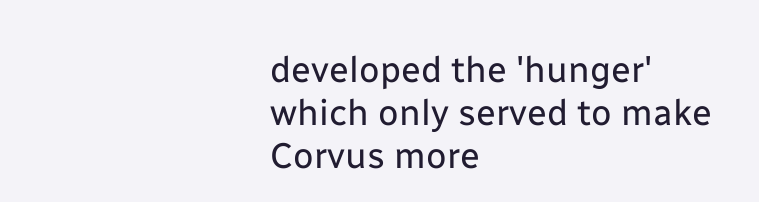developed the 'hunger' which only served to make Corvus more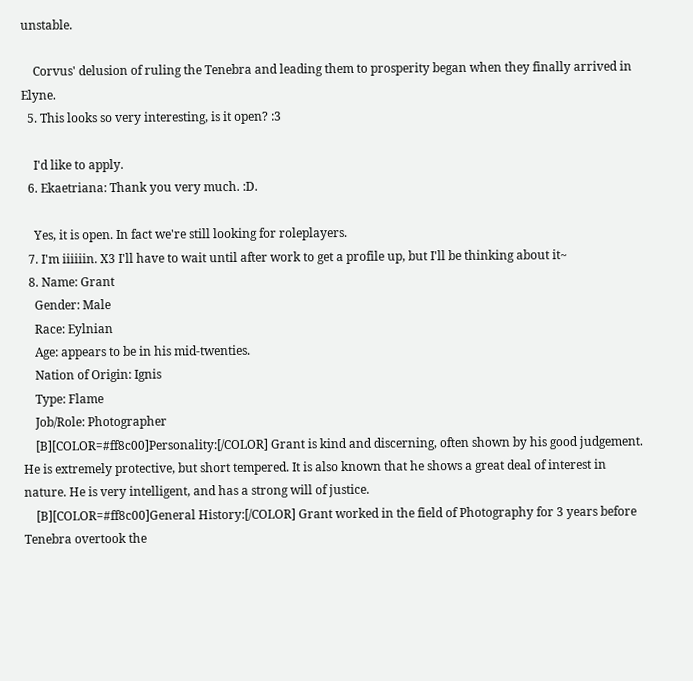unstable.

    Corvus' delusion of ruling the Tenebra and leading them to prosperity began when they finally arrived in Elyne.
  5. This looks so very interesting, is it open? :3

    I'd like to apply.
  6. Ekaetriana: Thank you very much. :D.

    Yes, it is open. In fact we're still looking for roleplayers.
  7. I'm iiiiiin. X3 I'll have to wait until after work to get a profile up, but I'll be thinking about it~
  8. Name: Grant
    Gender: Male
    Race: Eylnian
    Age: appears to be in his mid-twenties.
    Nation of Origin: Ignis
    Type: Flame
    Job/Role: Photographer
    [B][COLOR=#ff8c00]Personality:[/COLOR] Grant is kind and discerning, often shown by his good judgement. He is extremely protective, but short tempered. It is also known that he shows a great deal of interest in nature. He is very intelligent, and has a strong will of justice.
    [B][COLOR=#ff8c00]General History:[/COLOR] Grant worked in the field of Photography for 3 years before Tenebra overtook the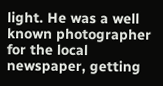light. He was a well known photographer for the local newspaper, getting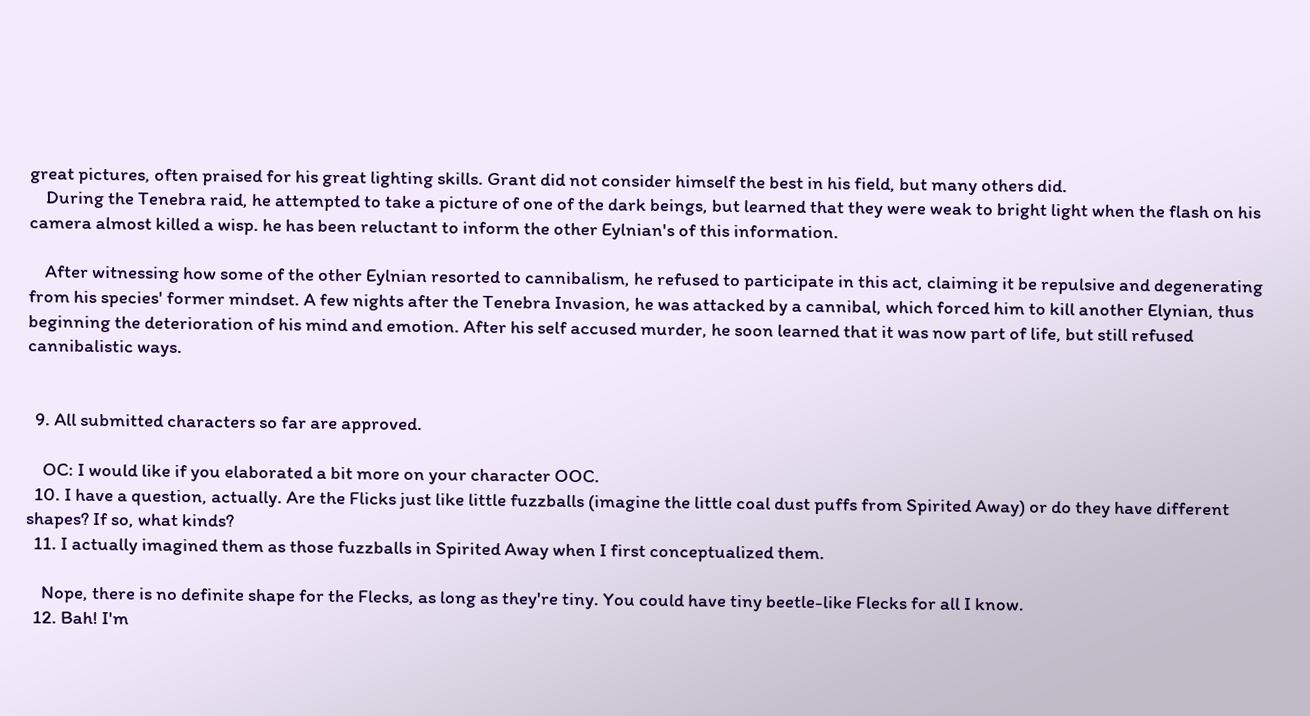great pictures, often praised for his great lighting skills. Grant did not consider himself the best in his field, but many others did.
    During the Tenebra raid, he attempted to take a picture of one of the dark beings, but learned that they were weak to bright light when the flash on his camera almost killed a wisp. he has been reluctant to inform the other Eylnian's of this information.

    After witnessing how some of the other Eylnian resorted to cannibalism, he refused to participate in this act, claiming it be repulsive and degenerating from his species' former mindset. A few nights after the Tenebra Invasion, he was attacked by a cannibal, which forced him to kill another Elynian, thus beginning the deterioration of his mind and emotion. After his self accused murder, he soon learned that it was now part of life, but still refused cannibalistic ways.


  9. All submitted characters so far are approved.

    OC: I would like if you elaborated a bit more on your character OOC.
  10. I have a question, actually. Are the Flicks just like little fuzzballs (imagine the little coal dust puffs from Spirited Away) or do they have different shapes? If so, what kinds?
  11. I actually imagined them as those fuzzballs in Spirited Away when I first conceptualized them.

    Nope, there is no definite shape for the Flecks, as long as they're tiny. You could have tiny beetle-like Flecks for all I know.
  12. Bah! I'm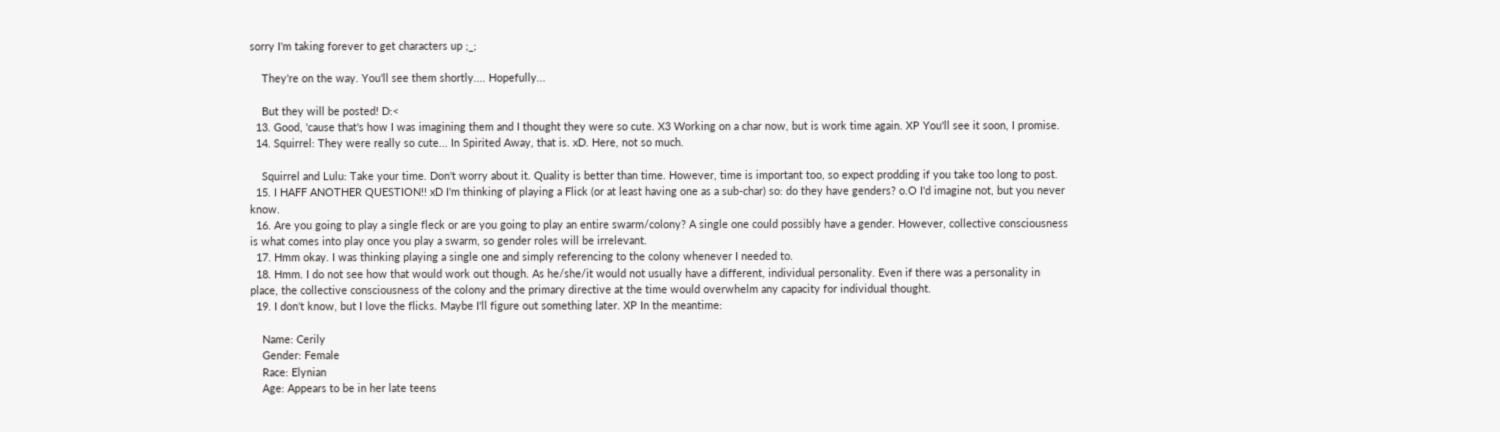sorry I'm taking forever to get characters up ;_;

    They're on the way. You'll see them shortly.... Hopefully...

    But they will be posted! D:<
  13. Good, 'cause that's how I was imagining them and I thought they were so cute. X3 Working on a char now, but is work time again. XP You'll see it soon, I promise.
  14. Squirrel: They were really so cute... In Spirited Away, that is. xD. Here, not so much.

    Squirrel and Lulu: Take your time. Don't worry about it. Quality is better than time. However, time is important too, so expect prodding if you take too long to post.
  15. I HAFF ANOTHER QUESTION!! xD I'm thinking of playing a Flick (or at least having one as a sub-char) so: do they have genders? o.O I'd imagine not, but you never know.
  16. Are you going to play a single fleck or are you going to play an entire swarm/colony? A single one could possibly have a gender. However, collective consciousness is what comes into play once you play a swarm, so gender roles will be irrelevant.
  17. Hmm okay. I was thinking playing a single one and simply referencing to the colony whenever I needed to.
  18. Hmm. I do not see how that would work out though. As he/she/it would not usually have a different, individual personality. Even if there was a personality in place, the collective consciousness of the colony and the primary directive at the time would overwhelm any capacity for individual thought.
  19. I don't know, but I love the flicks. Maybe I'll figure out something later. XP In the meantime:

    Name: Cerily
    Gender: Female
    Race: Elynian
    Age: Appears to be in her late teens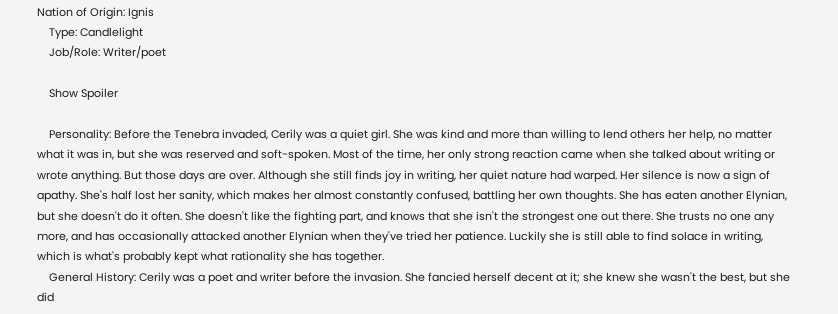Nation of Origin: Ignis
    Type: Candlelight
    Job/Role: Writer/poet

    Show Spoiler

    Personality: Before the Tenebra invaded, Cerily was a quiet girl. She was kind and more than willing to lend others her help, no matter what it was in, but she was reserved and soft-spoken. Most of the time, her only strong reaction came when she talked about writing or wrote anything. But those days are over. Although she still finds joy in writing, her quiet nature had warped. Her silence is now a sign of apathy. She's half lost her sanity, which makes her almost constantly confused, battling her own thoughts. She has eaten another Elynian, but she doesn't do it often. She doesn't like the fighting part, and knows that she isn't the strongest one out there. She trusts no one any more, and has occasionally attacked another Elynian when they've tried her patience. Luckily she is still able to find solace in writing, which is what's probably kept what rationality she has together.
    General History: Cerily was a poet and writer before the invasion. She fancied herself decent at it; she knew she wasn't the best, but she did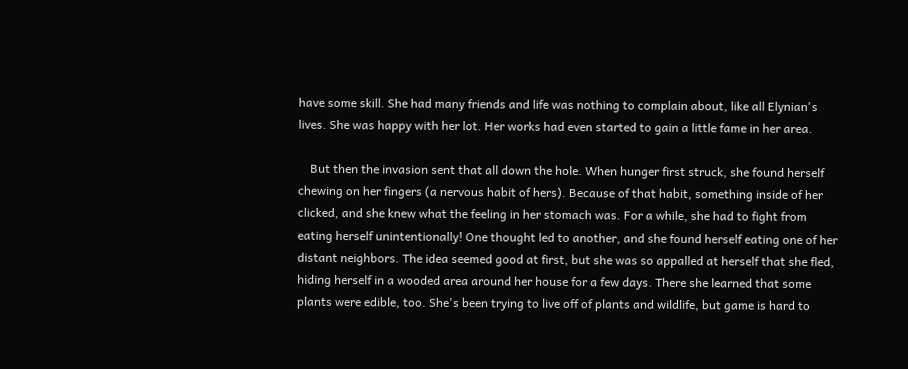have some skill. She had many friends and life was nothing to complain about, like all Elynian's lives. She was happy with her lot. Her works had even started to gain a little fame in her area.

    But then the invasion sent that all down the hole. When hunger first struck, she found herself chewing on her fingers (a nervous habit of hers). Because of that habit, something inside of her clicked, and she knew what the feeling in her stomach was. For a while, she had to fight from eating herself unintentionally! One thought led to another, and she found herself eating one of her distant neighbors. The idea seemed good at first, but she was so appalled at herself that she fled, hiding herself in a wooded area around her house for a few days. There she learned that some plants were edible, too. She's been trying to live off of plants and wildlife, but game is hard to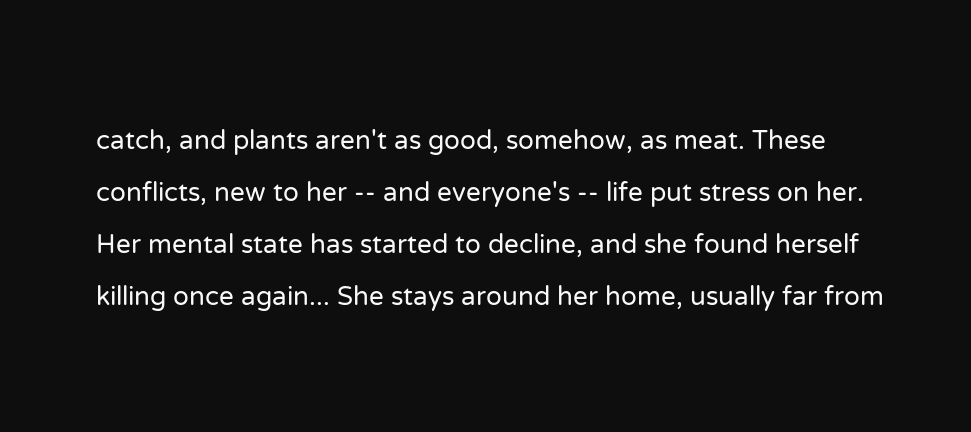catch, and plants aren't as good, somehow, as meat. These conflicts, new to her -- and everyone's -- life put stress on her. Her mental state has started to decline, and she found herself killing once again... She stays around her home, usually far from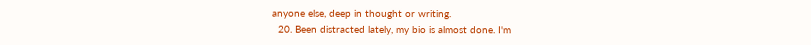anyone else, deep in thought or writing.
  20. Been distracted lately, my bio is almost done. I'm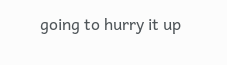going to hurry it up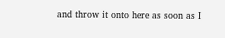and throw it onto here as soon as I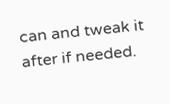can and tweak it after if needed.